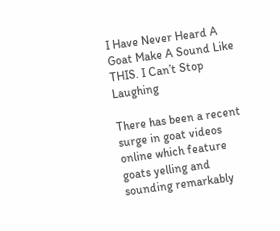I Have Never Heard A Goat Make A Sound Like THIS. I Can’t Stop Laughing

There has been a recent surge in goat videos online which feature goats yelling and sounding remarkably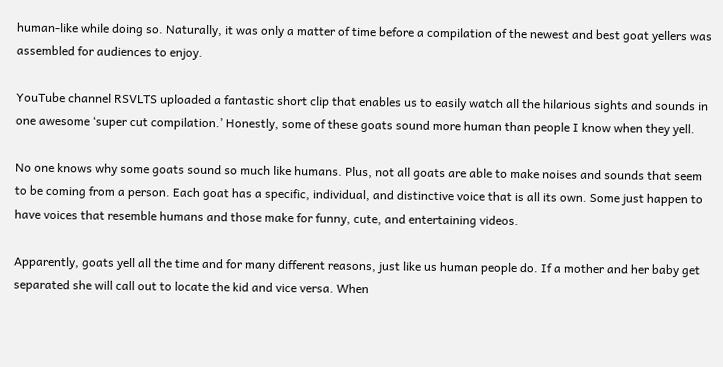human-like while doing so. Naturally, it was only a matter of time before a compilation of the newest and best goat yellers was assembled for audiences to enjoy.

YouTube channel RSVLTS uploaded a fantastic short clip that enables us to easily watch all the hilarious sights and sounds in one awesome ‘super cut compilation.’ Honestly, some of these goats sound more human than people I know when they yell.

No one knows why some goats sound so much like humans. Plus, not all goats are able to make noises and sounds that seem to be coming from a person. Each goat has a specific, individual, and distinctive voice that is all its own. Some just happen to have voices that resemble humans and those make for funny, cute, and entertaining videos.

Apparently, goats yell all the time and for many different reasons, just like us human people do. If a mother and her baby get separated she will call out to locate the kid and vice versa. When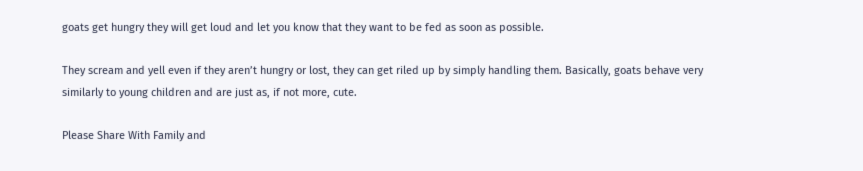goats get hungry they will get loud and let you know that they want to be fed as soon as possible.

They scream and yell even if they aren’t hungry or lost, they can get riled up by simply handling them. Basically, goats behave very similarly to young children and are just as, if not more, cute.

Please Share With Family and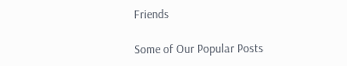Friends

Some of Our Popular Posts